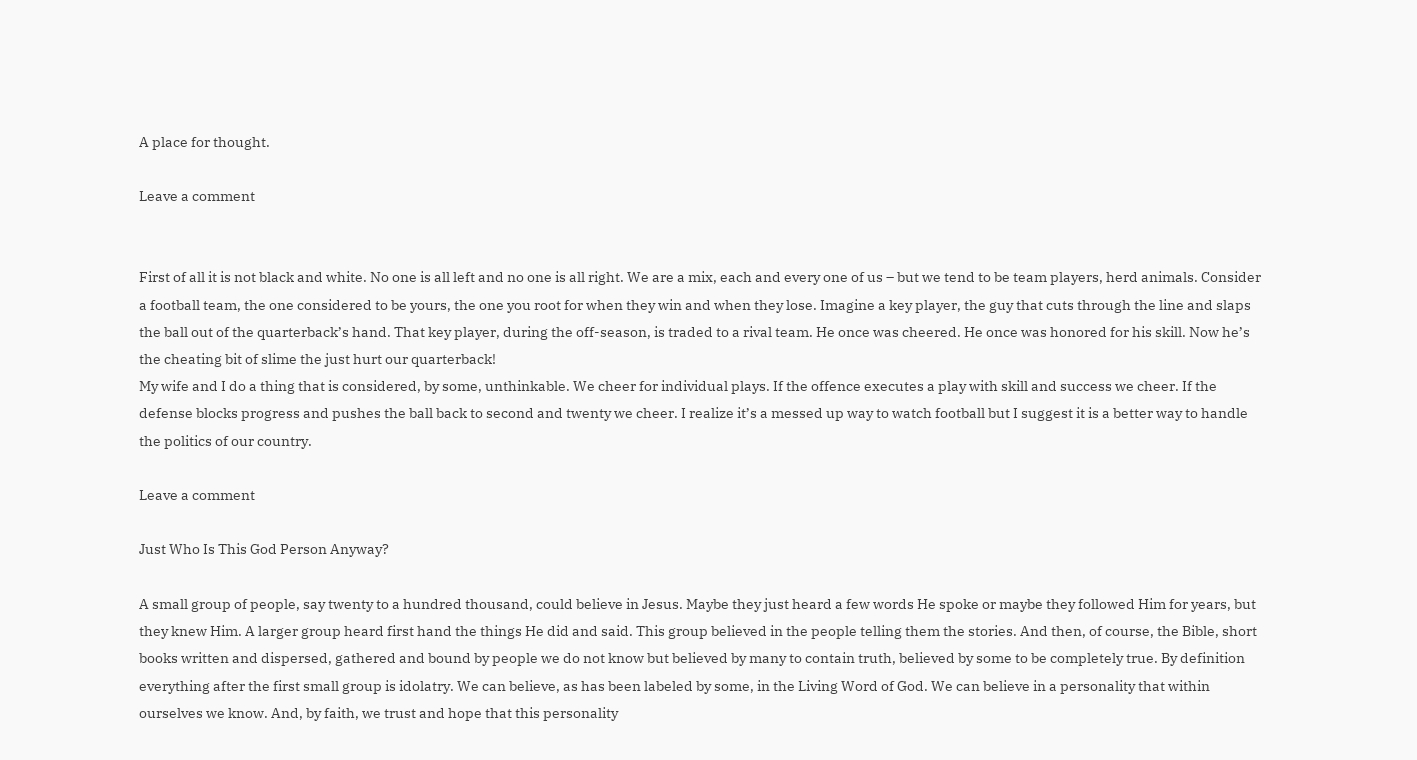A place for thought.

Leave a comment


First of all it is not black and white. No one is all left and no one is all right. We are a mix, each and every one of us – but we tend to be team players, herd animals. Consider a football team, the one considered to be yours, the one you root for when they win and when they lose. Imagine a key player, the guy that cuts through the line and slaps the ball out of the quarterback’s hand. That key player, during the off-season, is traded to a rival team. He once was cheered. He once was honored for his skill. Now he’s the cheating bit of slime the just hurt our quarterback!
My wife and I do a thing that is considered, by some, unthinkable. We cheer for individual plays. If the offence executes a play with skill and success we cheer. If the defense blocks progress and pushes the ball back to second and twenty we cheer. I realize it’s a messed up way to watch football but I suggest it is a better way to handle the politics of our country.

Leave a comment

Just Who Is This God Person Anyway?

A small group of people, say twenty to a hundred thousand, could believe in Jesus. Maybe they just heard a few words He spoke or maybe they followed Him for years, but they knew Him. A larger group heard first hand the things He did and said. This group believed in the people telling them the stories. And then, of course, the Bible, short books written and dispersed, gathered and bound by people we do not know but believed by many to contain truth, believed by some to be completely true. By definition everything after the first small group is idolatry. We can believe, as has been labeled by some, in the Living Word of God. We can believe in a personality that within ourselves we know. And, by faith, we trust and hope that this personality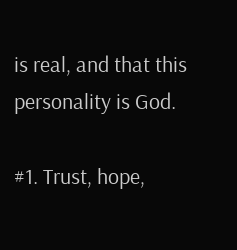is real, and that this personality is God.

#1. Trust, hope,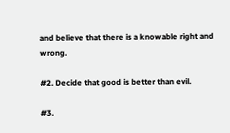and believe that there is a knowable right and wrong.

#2. Decide that good is better than evil.

#3.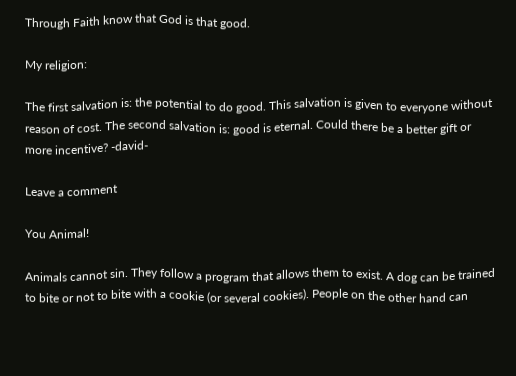Through Faith know that God is that good.

My religion:

The first salvation is: the potential to do good. This salvation is given to everyone without reason of cost. The second salvation is: good is eternal. Could there be a better gift or more incentive? -david-

Leave a comment

You Animal!

Animals cannot sin. They follow a program that allows them to exist. A dog can be trained to bite or not to bite with a cookie (or several cookies). People on the other hand can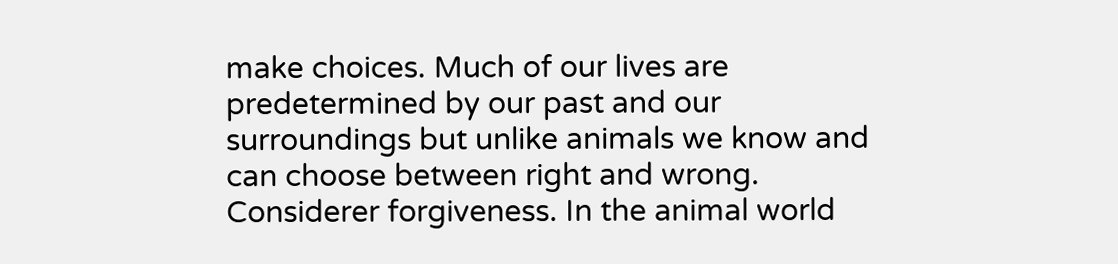make choices. Much of our lives are predetermined by our past and our surroundings but unlike animals we know and can choose between right and wrong. Considerer forgiveness. In the animal world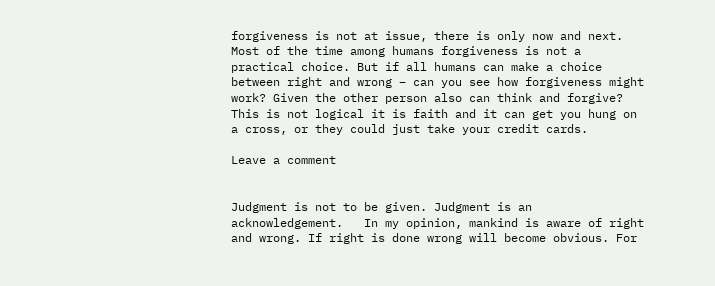forgiveness is not at issue, there is only now and next. Most of the time among humans forgiveness is not a practical choice. But if all humans can make a choice between right and wrong – can you see how forgiveness might work? Given the other person also can think and forgive? This is not logical it is faith and it can get you hung on a cross, or they could just take your credit cards.

Leave a comment


Judgment is not to be given. Judgment is an acknowledgement.   In my opinion, mankind is aware of right and wrong. If right is done wrong will become obvious. For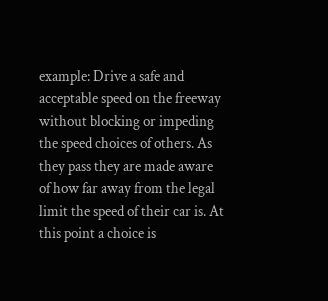example: Drive a safe and acceptable speed on the freeway without blocking or impeding the speed choices of others. As they pass they are made aware of how far away from the legal limit the speed of their car is. At this point a choice is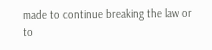made to continue breaking the law or to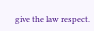give the law respect.